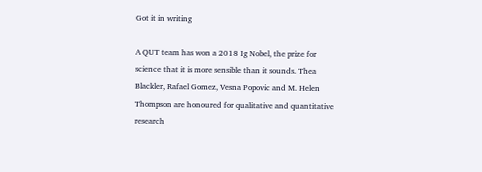Got it in writing

A QUT team has won a 2018 Ig Nobel, the prize for science that it is more sensible than it sounds. Thea Blackler, Rafael Gomez, Vesna Popovic and M. Helen Thompson are honoured for qualitative and quantitative research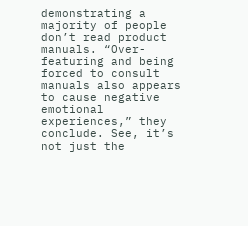demonstrating a majority of people don’t read product manuals. “Over-featuring and being forced to consult manuals also appears to cause negative emotional experiences,” they conclude. See, it’s not just the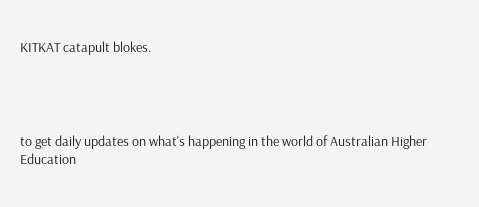KITKAT catapult blokes.




to get daily updates on what's happening in the world of Australian Higher Education